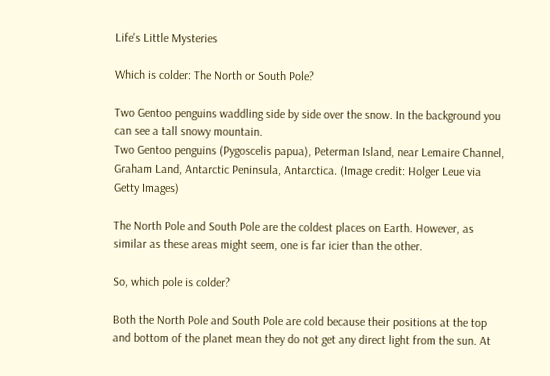Life's Little Mysteries

Which is colder: The North or South Pole?

Two Gentoo penguins waddling side by side over the snow. In the background you can see a tall snowy mountain.
Two Gentoo penguins (Pygoscelis papua), Peterman Island, near Lemaire Channel, Graham Land, Antarctic Peninsula, Antarctica. (Image credit: Holger Leue via Getty Images)

The North Pole and South Pole are the coldest places on Earth. However, as similar as these areas might seem, one is far icier than the other.

So, which pole is colder?

Both the North Pole and South Pole are cold because their positions at the top and bottom of the planet mean they do not get any direct light from the sun. At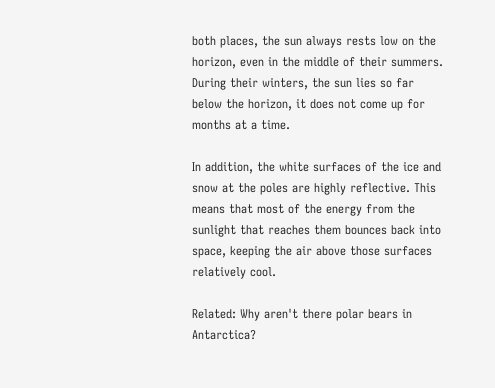both places, the sun always rests low on the horizon, even in the middle of their summers. During their winters, the sun lies so far below the horizon, it does not come up for months at a time.

In addition, the white surfaces of the ice and snow at the poles are highly reflective. This means that most of the energy from the sunlight that reaches them bounces back into space, keeping the air above those surfaces relatively cool.

Related: Why aren't there polar bears in Antarctica?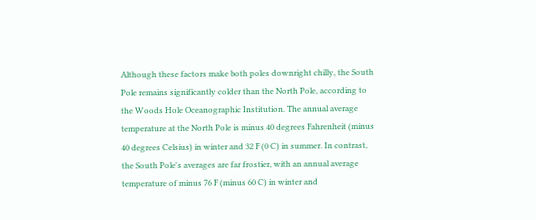Although these factors make both poles downright chilly, the South Pole remains significantly colder than the North Pole, according to the Woods Hole Oceanographic Institution. The annual average temperature at the North Pole is minus 40 degrees Fahrenheit (minus 40 degrees Celsius) in winter and 32 F (0 C) in summer. In contrast, the South Pole's averages are far frostier, with an annual average temperature of minus 76 F (minus 60 C) in winter and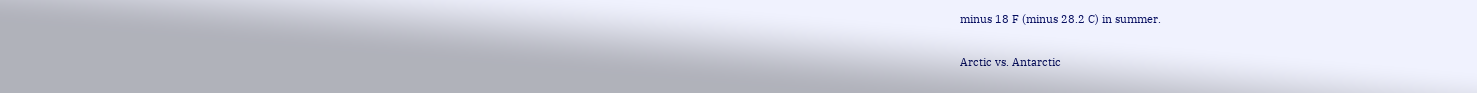minus 18 F (minus 28.2 C) in summer.

Arctic vs. Antarctic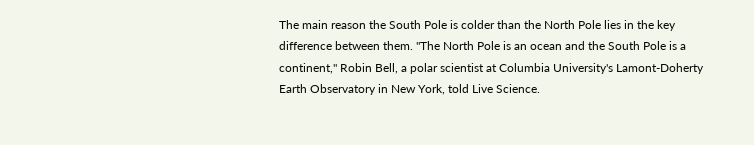The main reason the South Pole is colder than the North Pole lies in the key difference between them. "The North Pole is an ocean and the South Pole is a continent," Robin Bell, a polar scientist at Columbia University's Lamont-Doherty Earth Observatory in New York, told Live Science.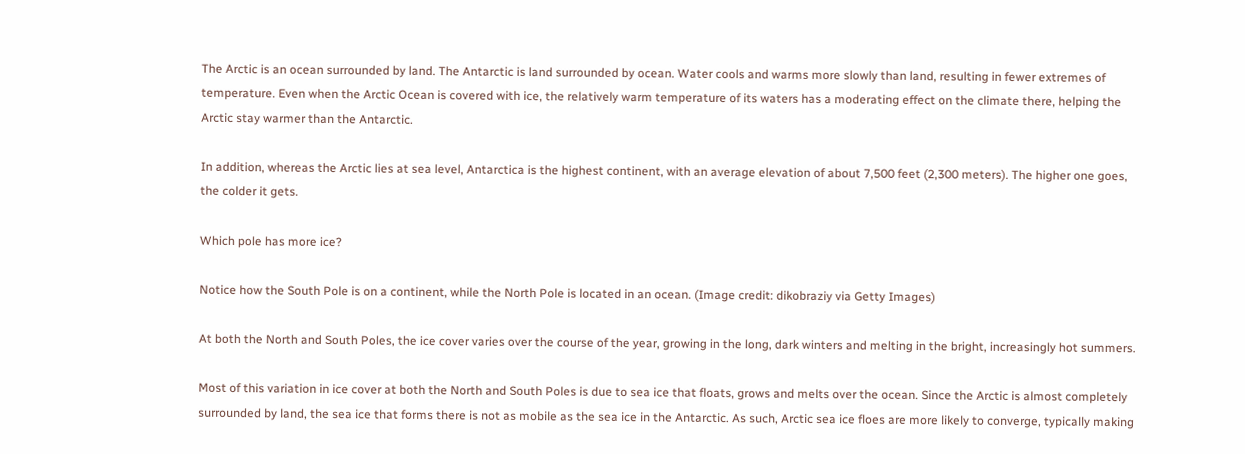The Arctic is an ocean surrounded by land. The Antarctic is land surrounded by ocean. Water cools and warms more slowly than land, resulting in fewer extremes of temperature. Even when the Arctic Ocean is covered with ice, the relatively warm temperature of its waters has a moderating effect on the climate there, helping the Arctic stay warmer than the Antarctic.

In addition, whereas the Arctic lies at sea level, Antarctica is the highest continent, with an average elevation of about 7,500 feet (2,300 meters). The higher one goes, the colder it gets.

Which pole has more ice?

Notice how the South Pole is on a continent, while the North Pole is located in an ocean. (Image credit: dikobraziy via Getty Images)

At both the North and South Poles, the ice cover varies over the course of the year, growing in the long, dark winters and melting in the bright, increasingly hot summers.

Most of this variation in ice cover at both the North and South Poles is due to sea ice that floats, grows and melts over the ocean. Since the Arctic is almost completely surrounded by land, the sea ice that forms there is not as mobile as the sea ice in the Antarctic. As such, Arctic sea ice floes are more likely to converge, typically making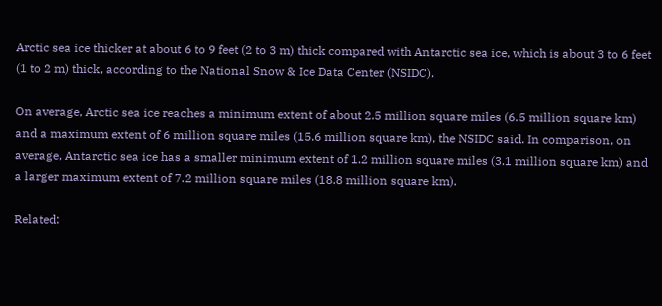Arctic sea ice thicker at about 6 to 9 feet (2 to 3 m) thick compared with Antarctic sea ice, which is about 3 to 6 feet (1 to 2 m) thick, according to the National Snow & Ice Data Center (NSIDC).

On average, Arctic sea ice reaches a minimum extent of about 2.5 million square miles (6.5 million square km) and a maximum extent of 6 million square miles (15.6 million square km), the NSIDC said. In comparison, on average, Antarctic sea ice has a smaller minimum extent of 1.2 million square miles (3.1 million square km) and a larger maximum extent of 7.2 million square miles (18.8 million square km).

Related: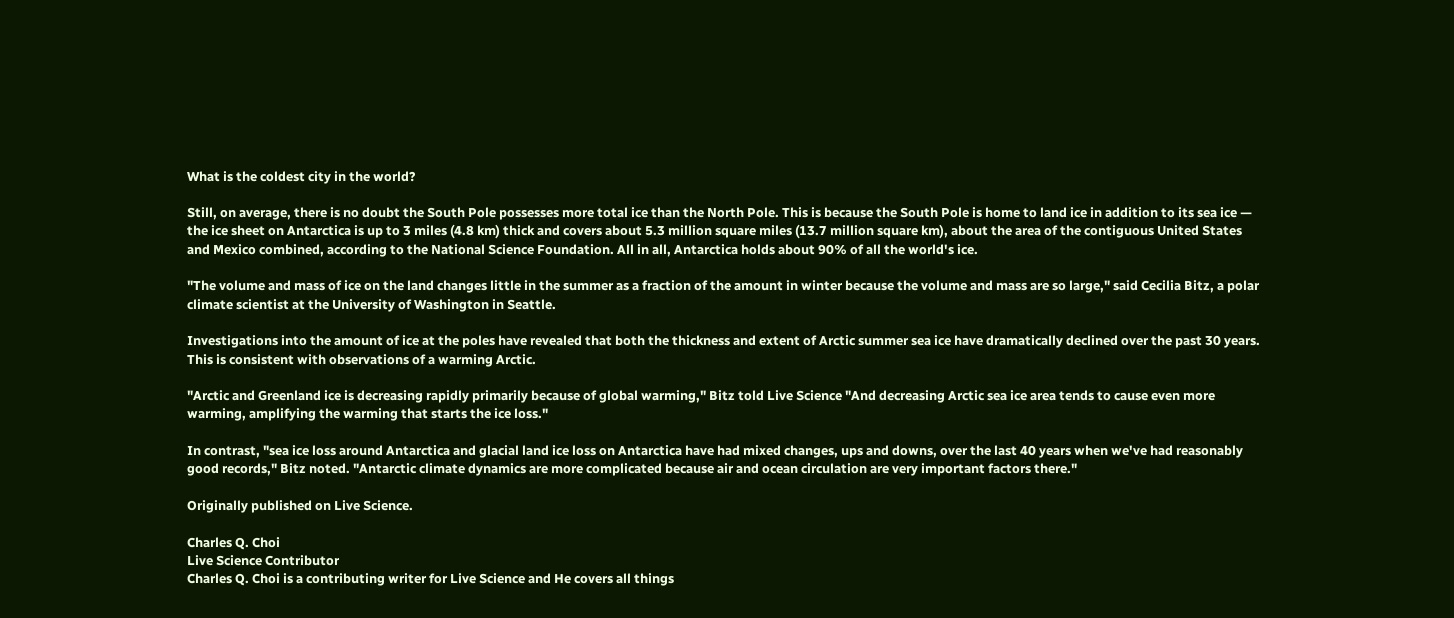What is the coldest city in the world?

Still, on average, there is no doubt the South Pole possesses more total ice than the North Pole. This is because the South Pole is home to land ice in addition to its sea ice — the ice sheet on Antarctica is up to 3 miles (4.8 km) thick and covers about 5.3 million square miles (13.7 million square km), about the area of the contiguous United States and Mexico combined, according to the National Science Foundation. All in all, Antarctica holds about 90% of all the world's ice.

"The volume and mass of ice on the land changes little in the summer as a fraction of the amount in winter because the volume and mass are so large," said Cecilia Bitz, a polar climate scientist at the University of Washington in Seattle.

Investigations into the amount of ice at the poles have revealed that both the thickness and extent of Arctic summer sea ice have dramatically declined over the past 30 years. This is consistent with observations of a warming Arctic.

"Arctic and Greenland ice is decreasing rapidly primarily because of global warming," Bitz told Live Science "And decreasing Arctic sea ice area tends to cause even more warming, amplifying the warming that starts the ice loss."

In contrast, "sea ice loss around Antarctica and glacial land ice loss on Antarctica have had mixed changes, ups and downs, over the last 40 years when we've had reasonably good records," Bitz noted. "Antarctic climate dynamics are more complicated because air and ocean circulation are very important factors there."

Originally published on Live Science.

Charles Q. Choi
Live Science Contributor
Charles Q. Choi is a contributing writer for Live Science and He covers all things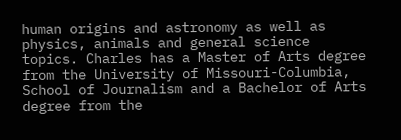human origins and astronomy as well as physics, animals and general science topics. Charles has a Master of Arts degree from the University of Missouri-Columbia, School of Journalism and a Bachelor of Arts degree from the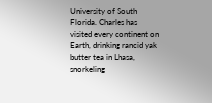University of South Florida. Charles has visited every continent on Earth, drinking rancid yak butter tea in Lhasa, snorkeling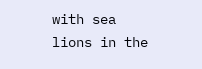with sea lions in the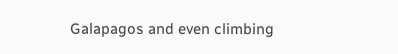Galapagos and even climbing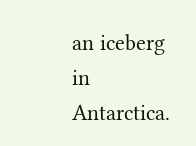an iceberg in Antarctica.